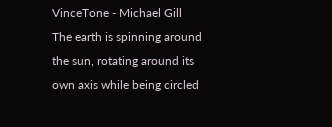VinceTone - Michael Gill
The earth is spinning around the sun, rotating around its own axis while being circled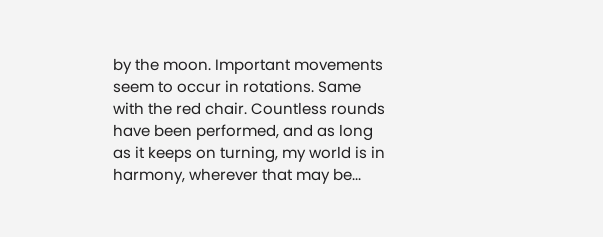by the moon. Important movements seem to occur in rotations. Same with the red chair. Countless rounds have been performed, and as long as it keeps on turning, my world is in harmony, wherever that may be...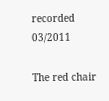recorded 03/2011

The red chair